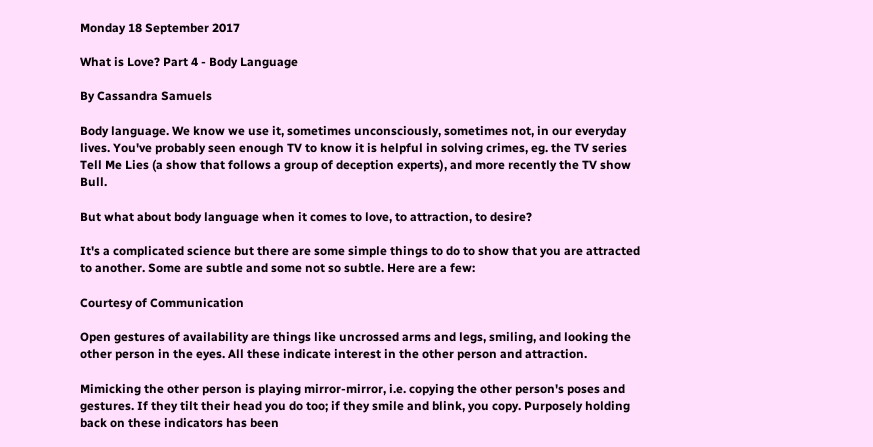Monday 18 September 2017

What is Love? Part 4 - Body Language

By Cassandra Samuels

Body language. We know we use it, sometimes unconsciously, sometimes not, in our everyday lives. You've probably seen enough TV to know it is helpful in solving crimes, eg. the TV series Tell Me Lies (a show that follows a group of deception experts), and more recently the TV show Bull.

But what about body language when it comes to love, to attraction, to desire?

It's a complicated science but there are some simple things to do to show that you are attracted to another. Some are subtle and some not so subtle. Here are a few:

Courtesy of Communication

Open gestures of availability are things like uncrossed arms and legs, smiling, and looking the other person in the eyes. All these indicate interest in the other person and attraction.

Mimicking the other person is playing mirror-mirror, i.e. copying the other person's poses and gestures. If they tilt their head you do too; if they smile and blink, you copy. Purposely holding back on these indicators has been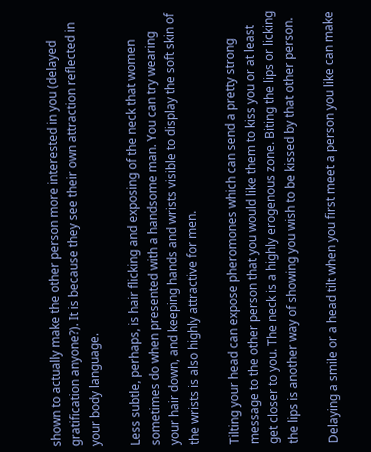shown to actually make the other person more interested in you (delayed gratification anyone?). It is because they see their own attraction reflected in your body language.

Less subtle, perhaps, is hair flicking and exposing of the neck that women sometimes do when presented with a handsome man. You can try wearing your hair down, and keeping hands and wrists visible to display the soft skin of the wrists is also highly attractive for men.

Tilting your head can expose pheromones which can send a pretty strong message to the other person that you would like them to kiss you or at least get closer to you. The neck is a highly erogenous zone. Biting the lips or licking the lips is another way of showing you wish to be kissed by that other person.

Delaying a smile or a head tilt when you first meet a person you like can make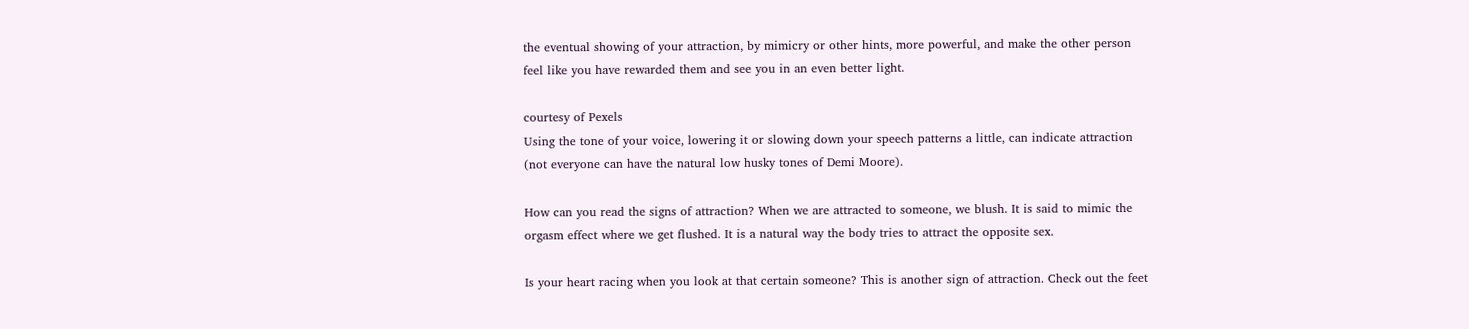the eventual showing of your attraction, by mimicry or other hints, more powerful, and make the other person feel like you have rewarded them and see you in an even better light.

courtesy of Pexels
Using the tone of your voice, lowering it or slowing down your speech patterns a little, can indicate attraction (not everyone can have the natural low husky tones of Demi Moore).

How can you read the signs of attraction? When we are attracted to someone, we blush. It is said to mimic the orgasm effect where we get flushed. It is a natural way the body tries to attract the opposite sex.

Is your heart racing when you look at that certain someone? This is another sign of attraction. Check out the feet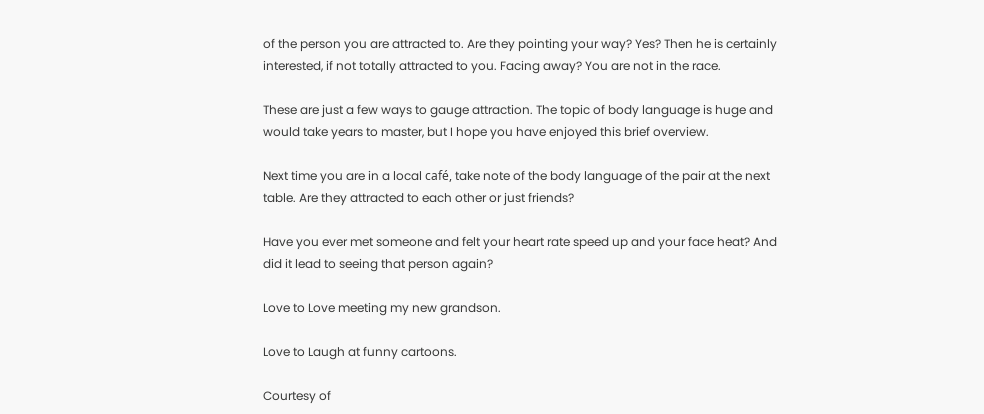of the person you are attracted to. Are they pointing your way? Yes? Then he is certainly interested, if not totally attracted to you. Facing away? You are not in the race.

These are just a few ways to gauge attraction. The topic of body language is huge and would take years to master, but I hope you have enjoyed this brief overview.

Next time you are in a local café, take note of the body language of the pair at the next table. Are they attracted to each other or just friends?

Have you ever met someone and felt your heart rate speed up and your face heat? And did it lead to seeing that person again?

Love to Love meeting my new grandson.

Love to Laugh at funny cartoons.

Courtesy of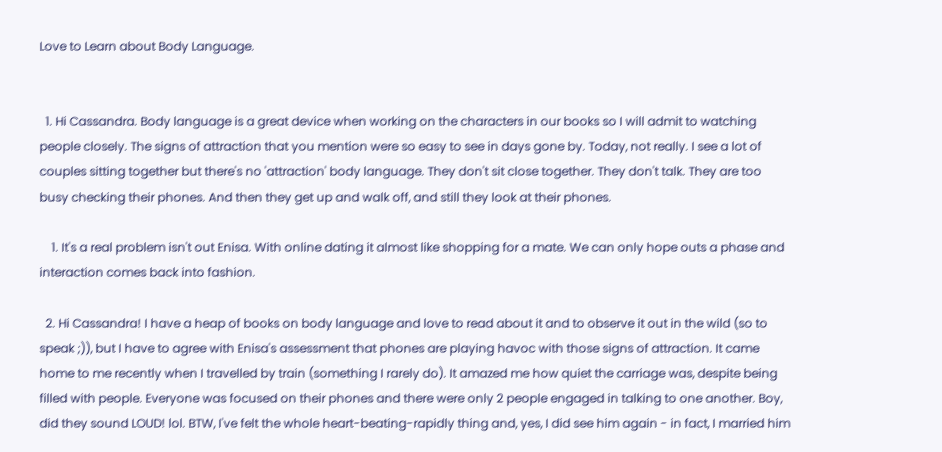Love to Learn about Body Language.


  1. Hi Cassandra. Body language is a great device when working on the characters in our books so I will admit to watching people closely. The signs of attraction that you mention were so easy to see in days gone by. Today, not really. I see a lot of couples sitting together but there's no 'attraction' body language. They don't sit close together. They don't talk. They are too busy checking their phones. And then they get up and walk off, and still they look at their phones.

    1. It's a real problem isn't out Enisa. With online dating it almost like shopping for a mate. We can only hope outs a phase and interaction comes back into fashion.

  2. Hi Cassandra! I have a heap of books on body language and love to read about it and to observe it out in the wild (so to speak ;)), but I have to agree with Enisa's assessment that phones are playing havoc with those signs of attraction. It came home to me recently when I travelled by train (something I rarely do). It amazed me how quiet the carriage was, despite being filled with people. Everyone was focused on their phones and there were only 2 people engaged in talking to one another. Boy, did they sound LOUD! lol. BTW, I've felt the whole heart-beating-rapidly thing and, yes, I did see him again - in fact, I married him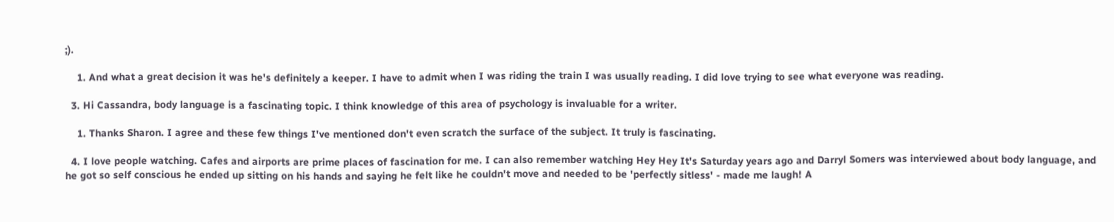;).

    1. And what a great decision it was he's definitely a keeper. I have to admit when I was riding the train I was usually reading. I did love trying to see what everyone was reading.

  3. Hi Cassandra, body language is a fascinating topic. I think knowledge of this area of psychology is invaluable for a writer.

    1. Thanks Sharon. I agree and these few things I've mentioned don't even scratch the surface of the subject. It truly is fascinating.

  4. I love people watching. Cafes and airports are prime places of fascination for me. I can also remember watching Hey Hey It's Saturday years ago and Darryl Somers was interviewed about body language, and he got so self conscious he ended up sitting on his hands and saying he felt like he couldn't move and needed to be 'perfectly sitless' - made me laugh! A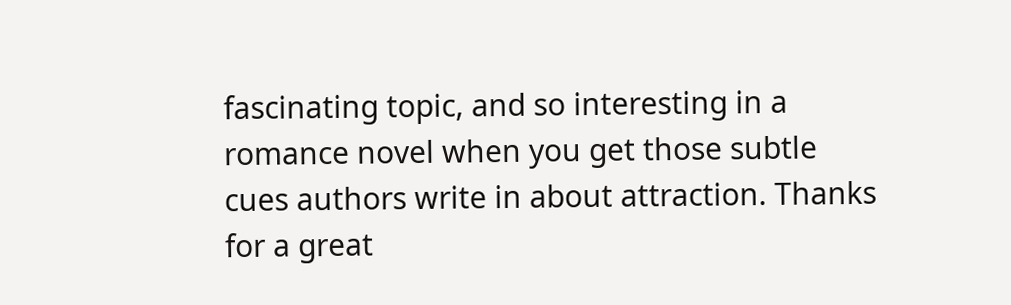fascinating topic, and so interesting in a romance novel when you get those subtle cues authors write in about attraction. Thanks for a great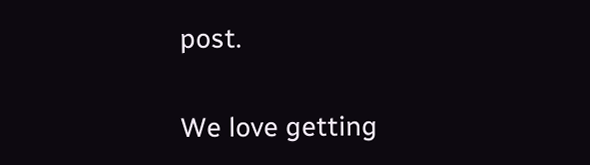post.


We love getting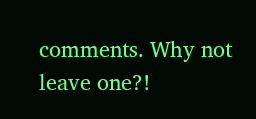comments. Why not leave one?!